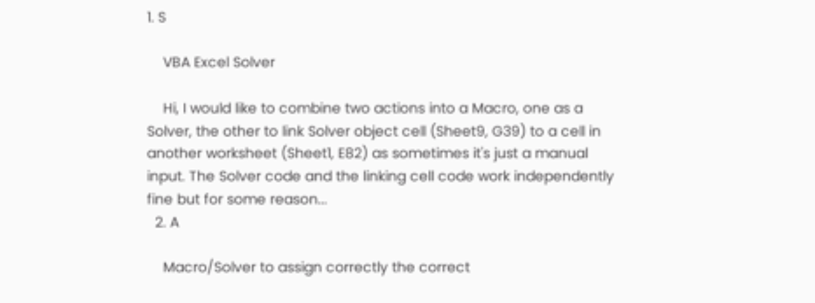1. S

    VBA Excel Solver

    Hi, I would like to combine two actions into a Macro, one as a Solver, the other to link Solver object cell (Sheet9, G39) to a cell in another worksheet (Sheet1, E82) as sometimes it's just a manual input. The Solver code and the linking cell code work independently fine but for some reason...
  2. A

    Macro/Solver to assign correctly the correct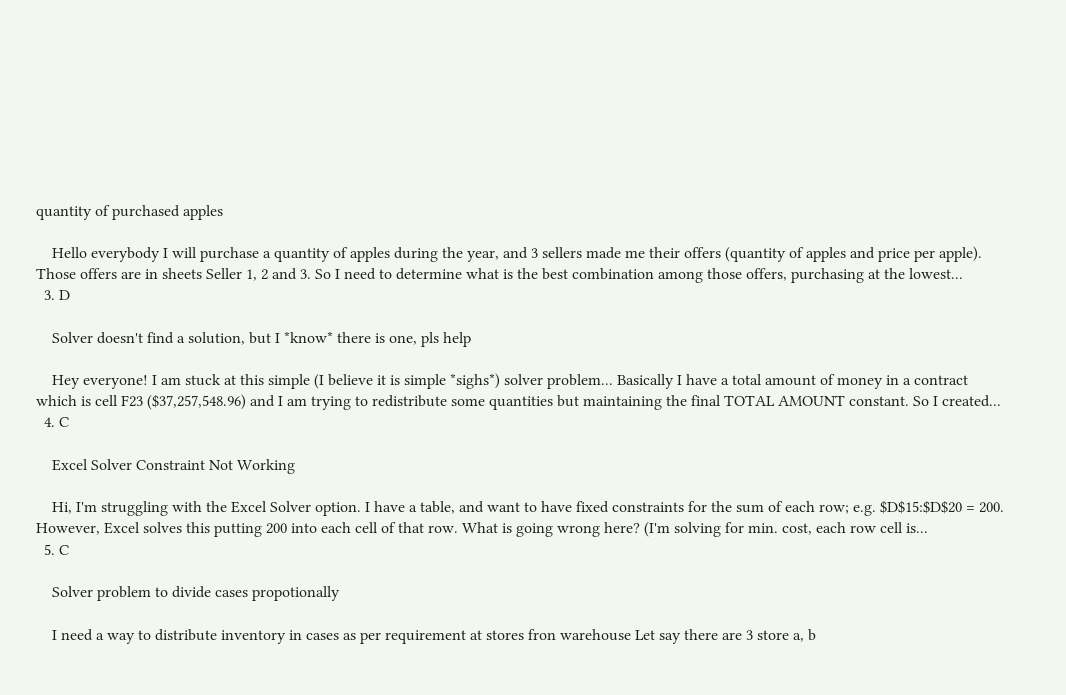quantity of purchased apples

    Hello everybody I will purchase a quantity of apples during the year, and 3 sellers made me their offers (quantity of apples and price per apple). Those offers are in sheets Seller 1, 2 and 3. So I need to determine what is the best combination among those offers, purchasing at the lowest...
  3. D

    Solver doesn't find a solution, but I *know* there is one, pls help

    Hey everyone! I am stuck at this simple (I believe it is simple *sighs*) solver problem... Basically I have a total amount of money in a contract which is cell F23 ($37,257,548.96) and I am trying to redistribute some quantities but maintaining the final TOTAL AMOUNT constant. So I created...
  4. C

    Excel Solver Constraint Not Working

    Hi, I'm struggling with the Excel Solver option. I have a table, and want to have fixed constraints for the sum of each row; e.g. $D$15:$D$20 = 200. However, Excel solves this putting 200 into each cell of that row. What is going wrong here? (I'm solving for min. cost, each row cell is...
  5. C

    Solver problem to divide cases propotionally

    I need a way to distribute inventory in cases as per requirement at stores fron warehouse Let say there are 3 store a, b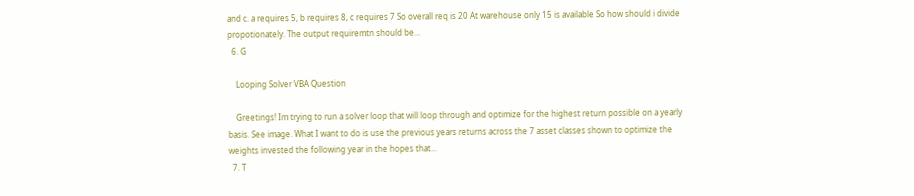and c. a requires 5, b requires 8, c requires 7 So overall req is 20 At warehouse only 15 is available So how should i divide propotionately. The output requiremtn should be...
  6. G

    Looping Solver VBA Question

    Greetings! Im trying to run a solver loop that will loop through and optimize for the highest return possible on a yearly basis. See image. What I want to do is use the previous years returns across the 7 asset classes shown to optimize the weights invested the following year in the hopes that...
  7. T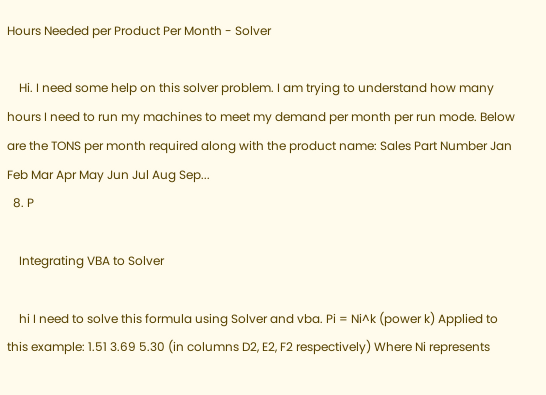Hours Needed per Product Per Month - Solver

    Hi. I need some help on this solver problem. I am trying to understand how many hours I need to run my machines to meet my demand per month per run mode. Below are the TONS per month required along with the product name: Sales Part Number Jan Feb Mar Apr May Jun Jul Aug Sep...
  8. P

    Integrating VBA to Solver

    hi I need to solve this formula using Solver and vba. Pi = Ni^k (power k) Applied to this example: 1.51 3.69 5.30 (in columns D2, E2, F2 respectively) Where Ni represents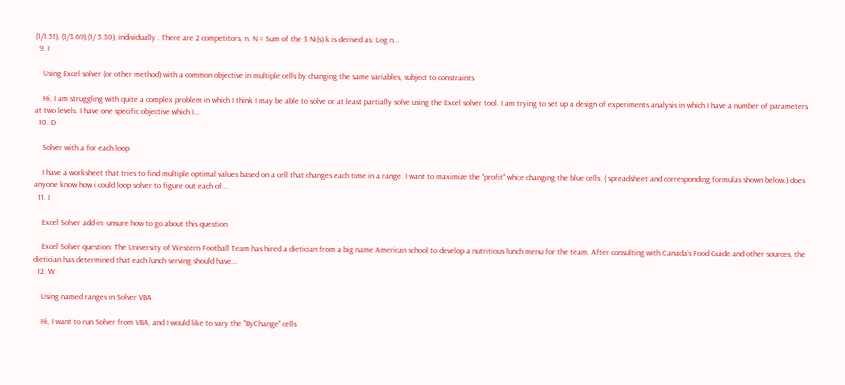(1/1.51), (1/3.69),(1/ 5.30), individually . There are 2 competitors, n. N = Sum of the 3 Ni(s) k is derived as: Log n...
  9. I

    Using Excel solver (or other method) with a common objective in multiple cells by changing the same variables, subject to constraints

    Hi, I am struggling with quite a complex problem in which I think I may be able to solve or at least partially solve using the Excel solver tool. I am trying to set up a design of experiments analysis in which I have a number of parameters at two levels. I have one specific objective which I...
  10. D

    Solver with a for each loop

    I have a worksheet that tries to find multiple optimal values based on a cell that changes each time in a range. I want to maximize the "profit" whi;e changing the blue cells. ( spreadsheet and corresponding formulas shown below.) does anyone know how i could loop solver to figure out each of...
  11. I

    Excel Solver add-in: unsure how to go about this question

    Excel Solver question: The University of Western Football Team has hired a dietician from a big name American school to develop a nutritious lunch menu for the team. After consulting with Canada’s Food Guide and other sources, the dietician has determined that each lunch serving should have...
  12. W

    Using named ranges in Solver VBA

    Hi, I want to run Solver from VBA, and I would like to vary the "ByChange" cells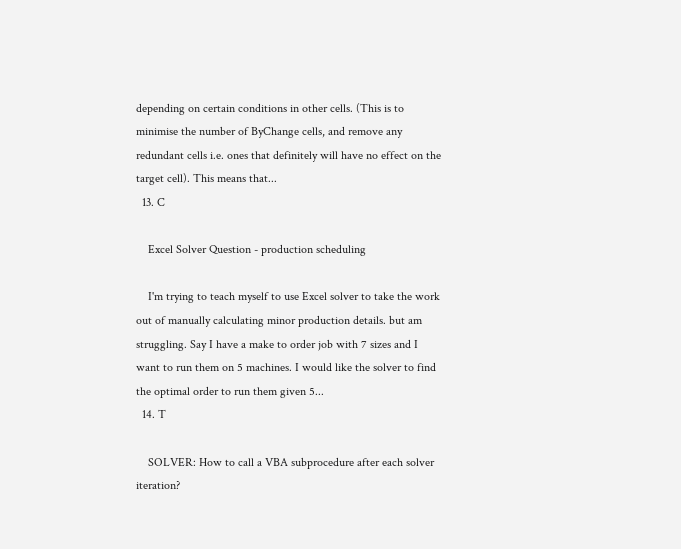depending on certain conditions in other cells. (This is to minimise the number of ByChange cells, and remove any redundant cells i.e. ones that definitely will have no effect on the target cell). This means that...
  13. C

    Excel Solver Question - production scheduling

    I'm trying to teach myself to use Excel solver to take the work out of manually calculating minor production details. but am struggling. Say I have a make to order job with 7 sizes and I want to run them on 5 machines. I would like the solver to find the optimal order to run them given 5...
  14. T

    SOLVER: How to call a VBA subprocedure after each solver iteration?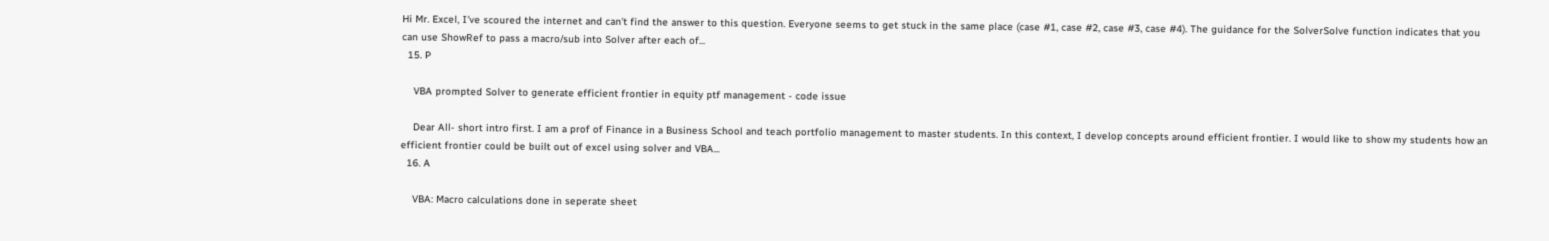Hi Mr. Excel, I've scoured the internet and can't find the answer to this question. Everyone seems to get stuck in the same place (case #1, case #2, case #3, case #4). The guidance for the SolverSolve function indicates that you can use ShowRef to pass a macro/sub into Solver after each of...
  15. P

    VBA prompted Solver to generate efficient frontier in equity ptf management - code issue

    Dear All- short intro first. I am a prof of Finance in a Business School and teach portfolio management to master students. In this context, I develop concepts around efficient frontier. I would like to show my students how an efficient frontier could be built out of excel using solver and VBA...
  16. A

    VBA: Macro calculations done in seperate sheet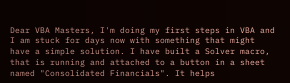Dear VBA Masters, I'm doing my first steps in VBA and I am stuck for days now with something that might have a simple solution. I have built a Solver macro, that is running and attached to a button in a sheet named "Consolidated Financials". It helps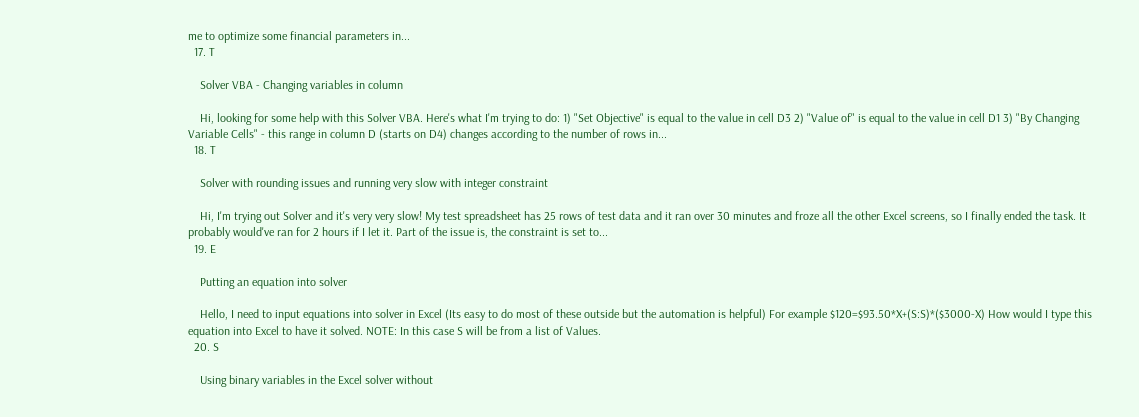me to optimize some financial parameters in...
  17. T

    Solver VBA - Changing variables in column

    Hi, looking for some help with this Solver VBA. Here's what I'm trying to do: 1) "Set Objective" is equal to the value in cell D3 2) "Value of" is equal to the value in cell D1 3) "By Changing Variable Cells" - this range in column D (starts on D4) changes according to the number of rows in...
  18. T

    Solver with rounding issues and running very slow with integer constraint

    Hi, I'm trying out Solver and it's very very slow! My test spreadsheet has 25 rows of test data and it ran over 30 minutes and froze all the other Excel screens, so I finally ended the task. It probably would've ran for 2 hours if I let it. Part of the issue is, the constraint is set to...
  19. E

    Putting an equation into solver

    Hello, I need to input equations into solver in Excel (Its easy to do most of these outside but the automation is helpful) For example $120=$93.50*X+(S:S)*($3000-X) How would I type this equation into Excel to have it solved. NOTE: In this case S will be from a list of Values.
  20. S

    Using binary variables in the Excel solver without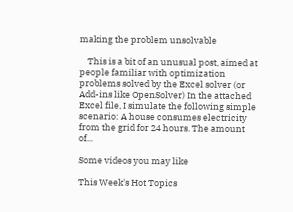making the problem unsolvable

    This is a bit of an unusual post, aimed at people familiar with optimization problems solved by the Excel solver (or Add-ins like OpenSolver) In the attached Excel file, I simulate the following simple scenario: A house consumes electricity from the grid for 24 hours. The amount of...

Some videos you may like

This Week's Hot Topics